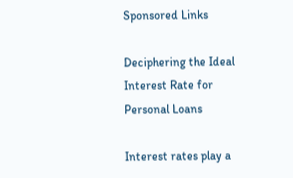Sponsored Links

Deciphering the Ideal Interest Rate for Personal Loans

Interest rates play a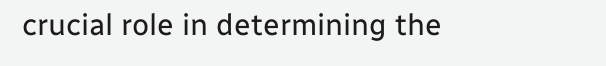crucial role in determining the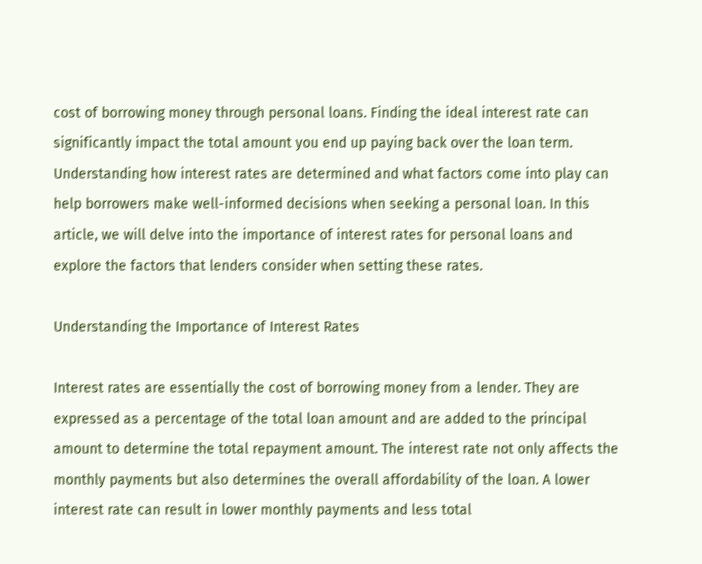cost of borrowing money through personal loans. Finding the ideal interest rate can significantly impact the total amount you end up paying back over the loan term. Understanding how interest rates are determined and what factors come into play can help borrowers make well-informed decisions when seeking a personal loan. In this article, we will delve into the importance of interest rates for personal loans and explore the factors that lenders consider when setting these rates.

Understanding the Importance of Interest Rates

Interest rates are essentially the cost of borrowing money from a lender. They are expressed as a percentage of the total loan amount and are added to the principal amount to determine the total repayment amount. The interest rate not only affects the monthly payments but also determines the overall affordability of the loan. A lower interest rate can result in lower monthly payments and less total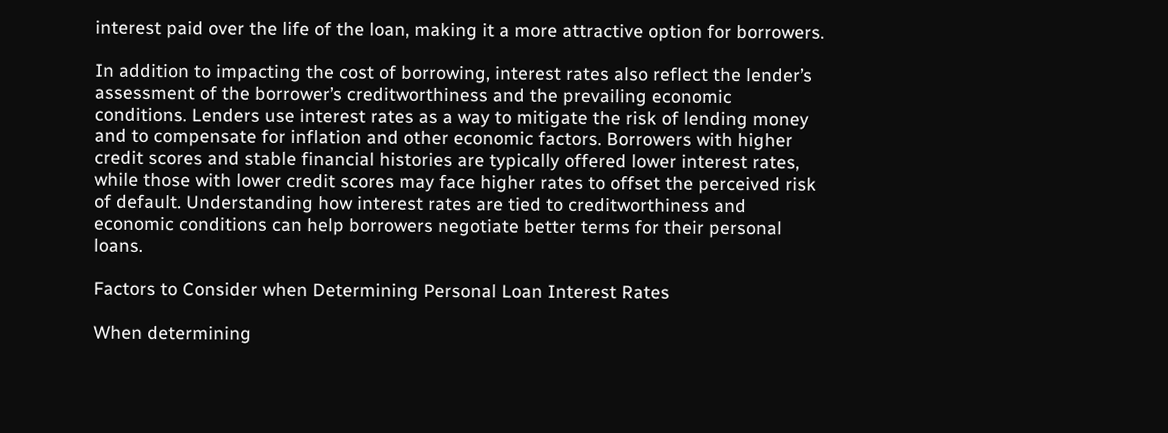interest paid over the life of the loan, making it a more attractive option for borrowers.

In addition to impacting the cost of borrowing, interest rates also reflect the lender’s assessment of the borrower’s creditworthiness and the prevailing economic conditions. Lenders use interest rates as a way to mitigate the risk of lending money and to compensate for inflation and other economic factors. Borrowers with higher credit scores and stable financial histories are typically offered lower interest rates, while those with lower credit scores may face higher rates to offset the perceived risk of default. Understanding how interest rates are tied to creditworthiness and economic conditions can help borrowers negotiate better terms for their personal loans.

Factors to Consider when Determining Personal Loan Interest Rates

When determining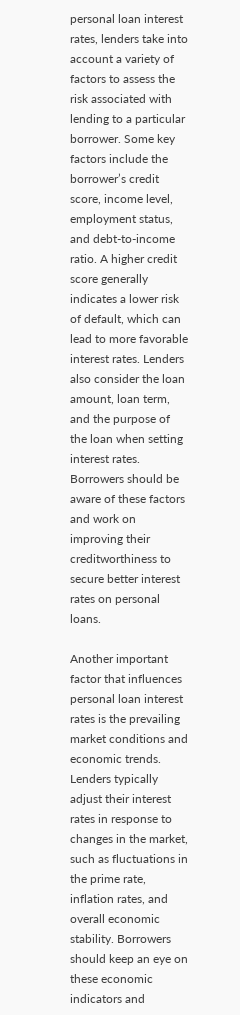personal loan interest rates, lenders take into account a variety of factors to assess the risk associated with lending to a particular borrower. Some key factors include the borrower’s credit score, income level, employment status, and debt-to-income ratio. A higher credit score generally indicates a lower risk of default, which can lead to more favorable interest rates. Lenders also consider the loan amount, loan term, and the purpose of the loan when setting interest rates. Borrowers should be aware of these factors and work on improving their creditworthiness to secure better interest rates on personal loans.

Another important factor that influences personal loan interest rates is the prevailing market conditions and economic trends. Lenders typically adjust their interest rates in response to changes in the market, such as fluctuations in the prime rate, inflation rates, and overall economic stability. Borrowers should keep an eye on these economic indicators and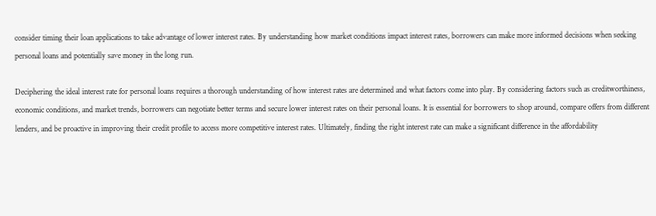consider timing their loan applications to take advantage of lower interest rates. By understanding how market conditions impact interest rates, borrowers can make more informed decisions when seeking personal loans and potentially save money in the long run.

Deciphering the ideal interest rate for personal loans requires a thorough understanding of how interest rates are determined and what factors come into play. By considering factors such as creditworthiness, economic conditions, and market trends, borrowers can negotiate better terms and secure lower interest rates on their personal loans. It is essential for borrowers to shop around, compare offers from different lenders, and be proactive in improving their credit profile to access more competitive interest rates. Ultimately, finding the right interest rate can make a significant difference in the affordability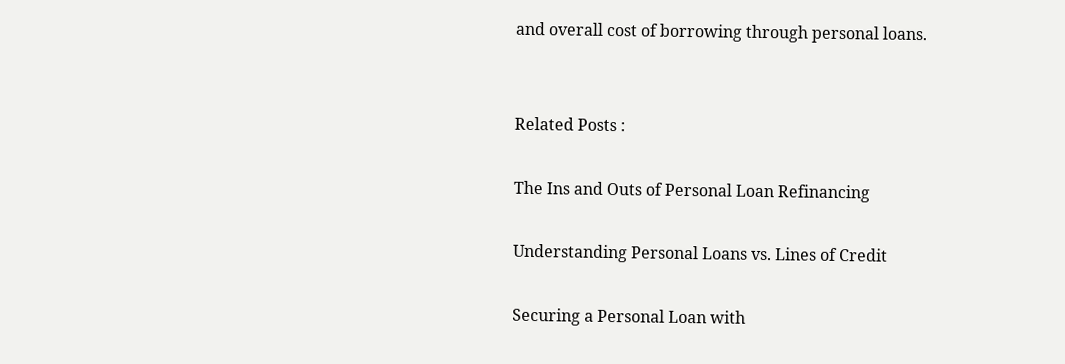and overall cost of borrowing through personal loans.


Related Posts :

The Ins and Outs of Personal Loan Refinancing

Understanding Personal Loans vs. Lines of Credit

Securing a Personal Loan with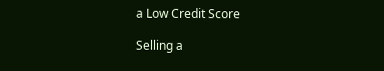a Low Credit Score

Selling a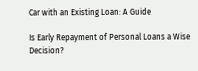Car with an Existing Loan: A Guide

Is Early Repayment of Personal Loans a Wise Decision?